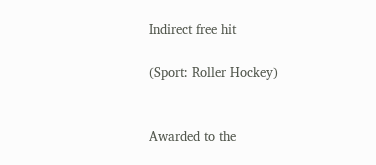Indirect free hit

(Sport: Roller Hockey)


Awarded to the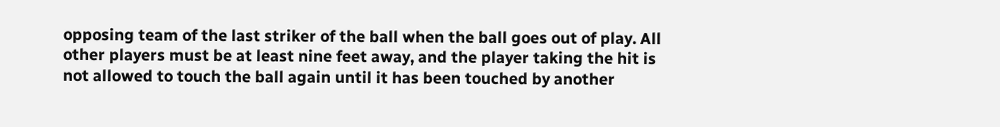opposing team of the last striker of the ball when the ball goes out of play. All other players must be at least nine feet away, and the player taking the hit is not allowed to touch the ball again until it has been touched by another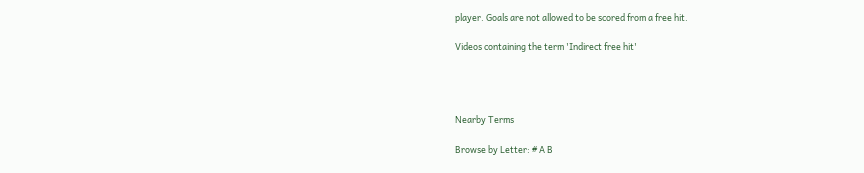player. Goals are not allowed to be scored from a free hit.

Videos containing the term 'Indirect free hit'




Nearby Terms

Browse by Letter: # A B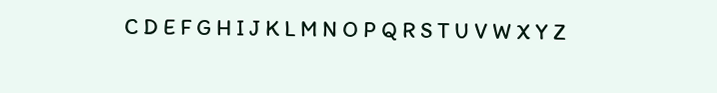C D E F G H I J K L M N O P Q R S T U V W X Y Z